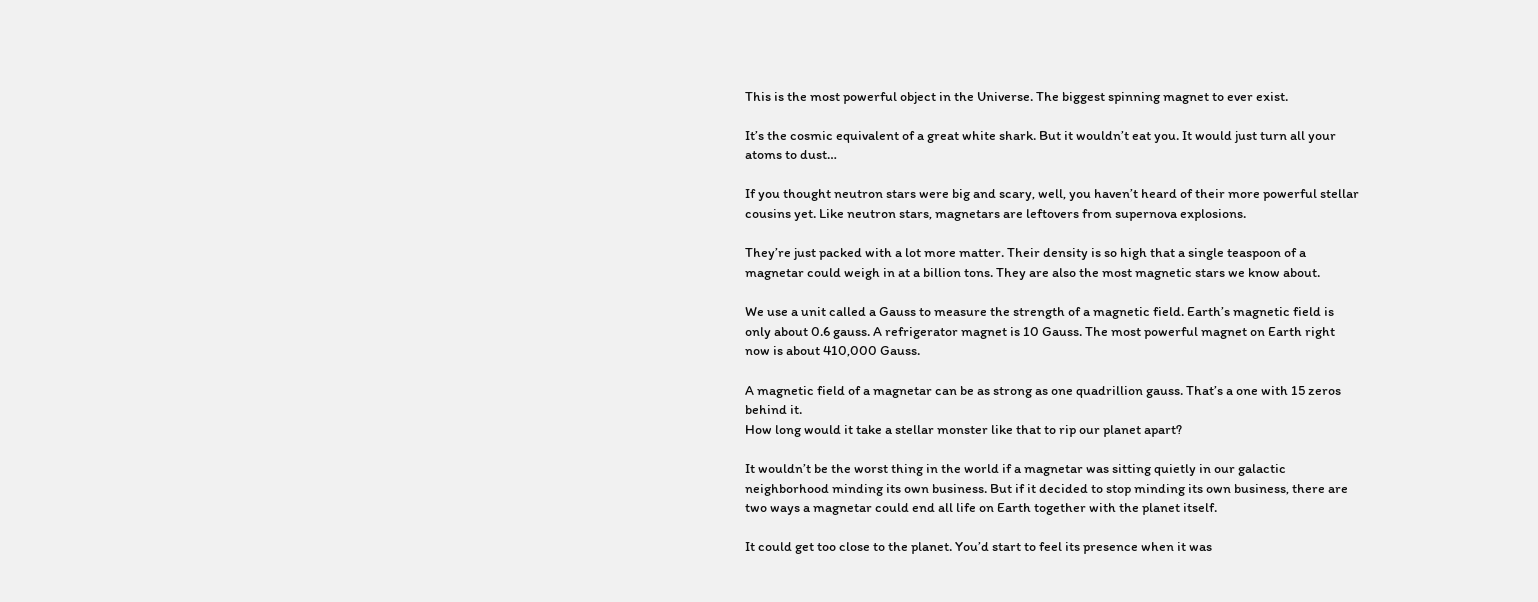This is the most powerful object in the Universe. The biggest spinning magnet to ever exist.

It’s the cosmic equivalent of a great white shark. But it wouldn’t eat you. It would just turn all your atoms to dust…

If you thought neutron stars were big and scary, well, you haven’t heard of their more powerful stellar cousins yet. Like neutron stars, magnetars are leftovers from supernova explosions.

They’re just packed with a lot more matter. Their density is so high that a single teaspoon of a magnetar could weigh in at a billion tons. They are also the most magnetic stars we know about.

We use a unit called a Gauss to measure the strength of a magnetic field. Earth’s magnetic field is only about 0.6 gauss. A refrigerator magnet is 10 Gauss. The most powerful magnet on Earth right now is about 410,000 Gauss.

A magnetic field of a magnetar can be as strong as one quadrillion gauss. That’s a one with 15 zeros behind it.
How long would it take a stellar monster like that to rip our planet apart?

It wouldn’t be the worst thing in the world if a magnetar was sitting quietly in our galactic neighborhood minding its own business. But if it decided to stop minding its own business, there are two ways a magnetar could end all life on Earth together with the planet itself.

It could get too close to the planet. You’d start to feel its presence when it was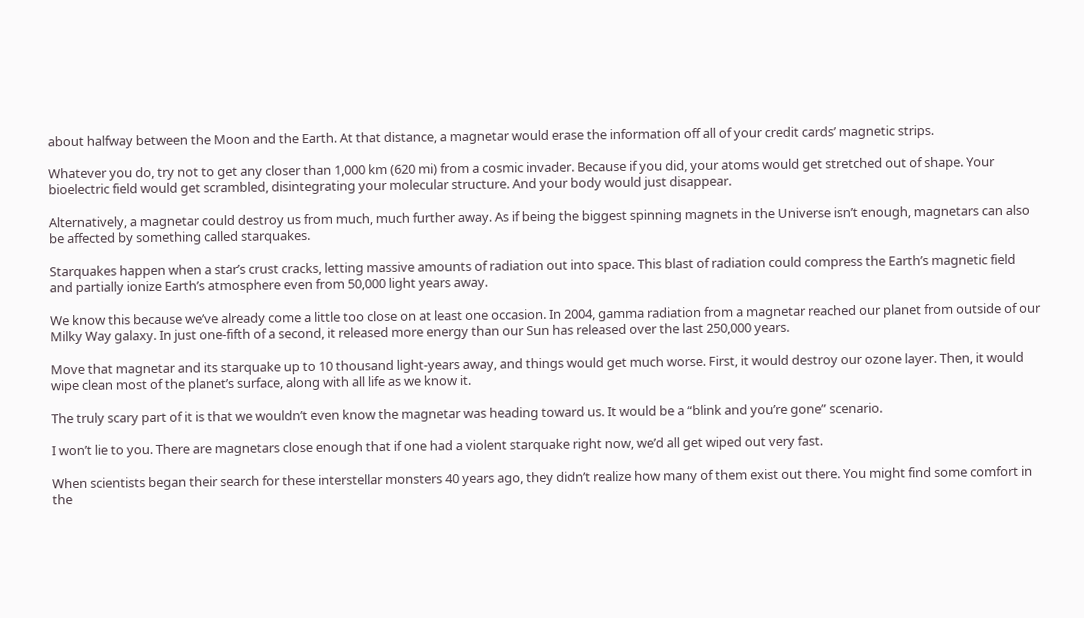about halfway between the Moon and the Earth. At that distance, a magnetar would erase the information off all of your credit cards’ magnetic strips.

Whatever you do, try not to get any closer than 1,000 km (620 mi) from a cosmic invader. Because if you did, your atoms would get stretched out of shape. Your bioelectric field would get scrambled, disintegrating your molecular structure. And your body would just disappear.

Alternatively, a magnetar could destroy us from much, much further away. As if being the biggest spinning magnets in the Universe isn’t enough, magnetars can also be affected by something called starquakes.

Starquakes happen when a star’s crust cracks, letting massive amounts of radiation out into space. This blast of radiation could compress the Earth’s magnetic field and partially ionize Earth’s atmosphere even from 50,000 light years away.

We know this because we’ve already come a little too close on at least one occasion. In 2004, gamma radiation from a magnetar reached our planet from outside of our Milky Way galaxy. In just one-fifth of a second, it released more energy than our Sun has released over the last 250,000 years.

Move that magnetar and its starquake up to 10 thousand light-years away, and things would get much worse. First, it would destroy our ozone layer. Then, it would wipe clean most of the planet’s surface, along with all life as we know it.

The truly scary part of it is that we wouldn’t even know the magnetar was heading toward us. It would be a “blink and you’re gone” scenario.

I won’t lie to you. There are magnetars close enough that if one had a violent starquake right now, we’d all get wiped out very fast.

When scientists began their search for these interstellar monsters 40 years ago, they didn’t realize how many of them exist out there. You might find some comfort in the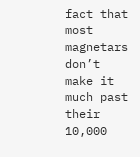fact that most magnetars don’t make it much past their 10,000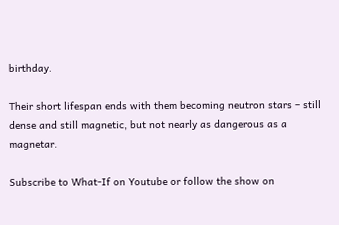birthday.

Their short lifespan ends with them becoming neutron stars – still dense and still magnetic, but not nearly as dangerous as a magnetar.

Subscribe to What-If on Youtube or follow the show on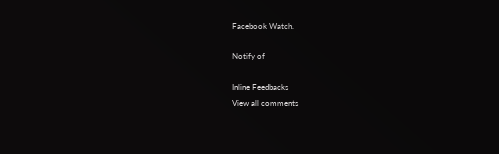Facebook Watch.

Notify of

Inline Feedbacks
View all comments